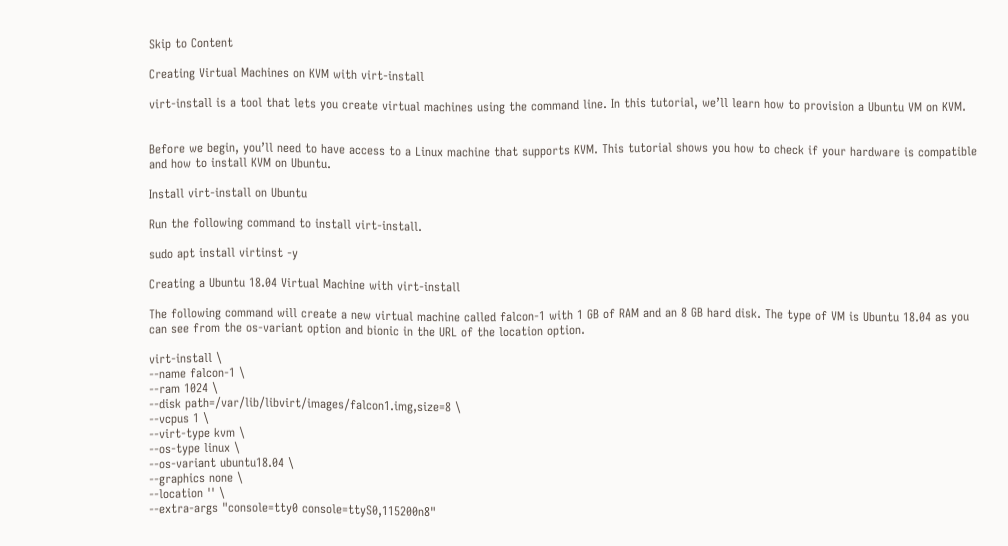Skip to Content

Creating Virtual Machines on KVM with virt-install

virt-install is a tool that lets you create virtual machines using the command line. In this tutorial, we’ll learn how to provision a Ubuntu VM on KVM.


Before we begin, you’ll need to have access to a Linux machine that supports KVM. This tutorial shows you how to check if your hardware is compatible and how to install KVM on Ubuntu.

Install virt‑install on Ubuntu

Run the following command to install virt-install.

sudo apt install virtinst -y

Creating a Ubuntu 18.04 Virtual Machine with virt-install

The following command will create a new virtual machine called falcon-1 with 1 GB of RAM and an 8 GB hard disk. The type of VM is Ubuntu 18.04 as you can see from the os-variant option and bionic in the URL of the location option.

virt-install \
--name falcon-1 \
--ram 1024 \
--disk path=/var/lib/libvirt/images/falcon1.img,size=8 \
--vcpus 1 \
--virt-type kvm \
--os-type linux \
--os-variant ubuntu18.04 \
--graphics none \
--location '' \
--extra-args "console=tty0 console=ttyS0,115200n8"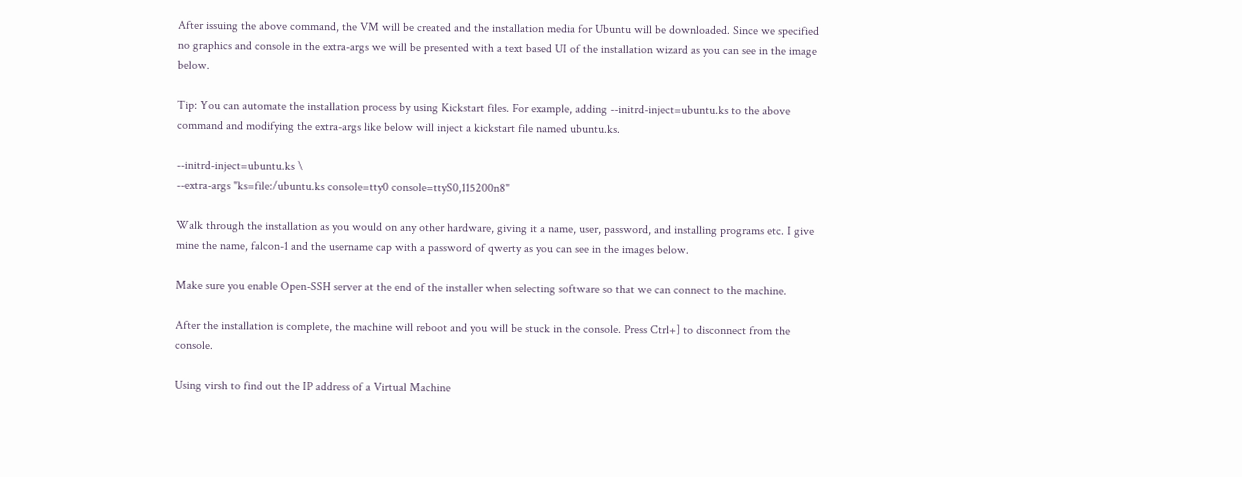After issuing the above command, the VM will be created and the installation media for Ubuntu will be downloaded. Since we specified no graphics and console in the extra-args we will be presented with a text based UI of the installation wizard as you can see in the image below.

Tip: You can automate the installation process by using Kickstart files. For example, adding --initrd-inject=ubuntu.ks to the above command and modifying the extra-args like below will inject a kickstart file named ubuntu.ks.

--initrd-inject=ubuntu.ks \
--extra-args "ks=file:/ubuntu.ks console=tty0 console=ttyS0,115200n8"

Walk through the installation as you would on any other hardware, giving it a name, user, password, and installing programs etc. I give mine the name, falcon-1 and the username cap with a password of qwerty as you can see in the images below.

Make sure you enable Open-SSH server at the end of the installer when selecting software so that we can connect to the machine.

After the installation is complete, the machine will reboot and you will be stuck in the console. Press Ctrl+] to disconnect from the console.

Using virsh to find out the IP address of a Virtual Machine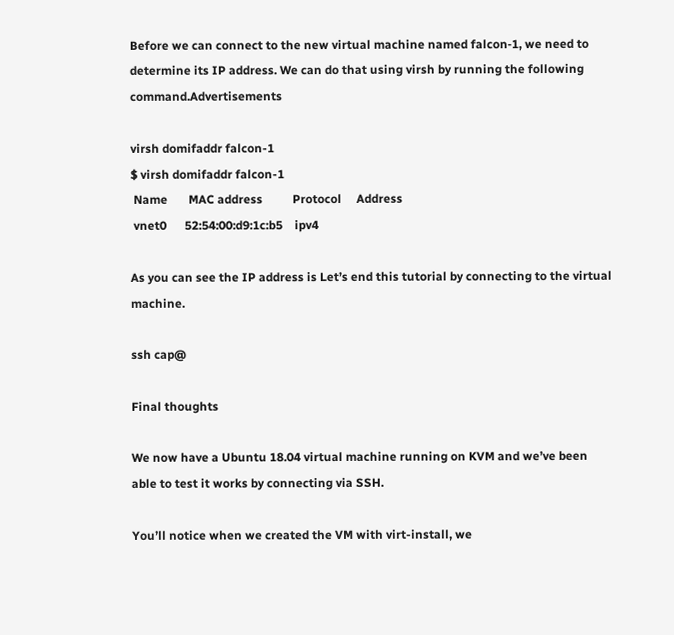Before we can connect to the new virtual machine named falcon‑1, we need to determine its IP address. We can do that using virsh by running the following command.Advertisements

virsh domifaddr falcon-1
$ virsh domifaddr falcon-1
 Name       MAC address          Protocol     Address
 vnet0      52:54:00:d9:1c:b5    ipv4

As you can see the IP address is Let’s end this tutorial by connecting to the virtual machine.

ssh cap@

Final thoughts

We now have a Ubuntu 18.04 virtual machine running on KVM and we’ve been able to test it works by connecting via SSH.

You’ll notice when we created the VM with virt-install, we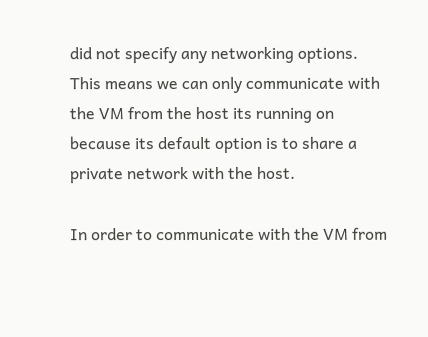did not specify any networking options. This means we can only communicate with the VM from the host its running on because its default option is to share a private network with the host.

In order to communicate with the VM from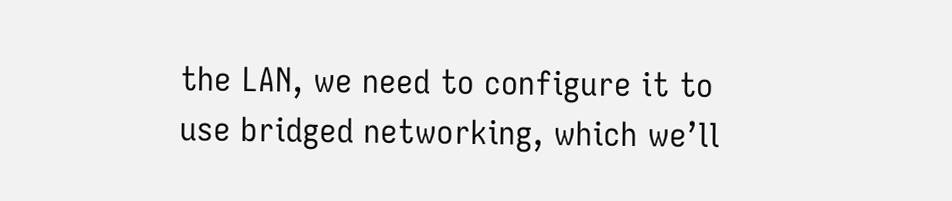the LAN, we need to configure it to use bridged networking, which we’ll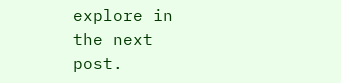explore in the next post.